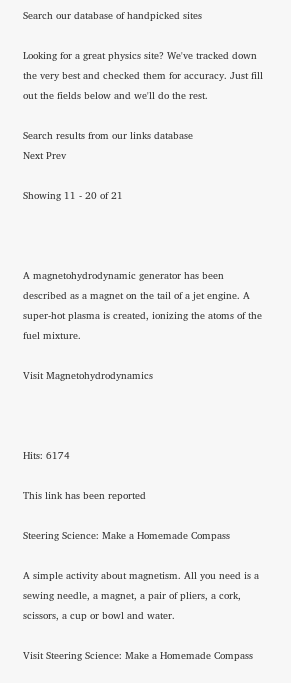Search our database of handpicked sites

Looking for a great physics site? We've tracked down the very best and checked them for accuracy. Just fill out the fields below and we'll do the rest.

Search results from our links database
Next Prev

Showing 11 - 20 of 21



A magnetohydrodynamic generator has been described as a magnet on the tail of a jet engine. A super-hot plasma is created, ionizing the atoms of the fuel mixture.

Visit Magnetohydrodynamics



Hits: 6174

This link has been reported

Steering Science: Make a Homemade Compass

A simple activity about magnetism. All you need is a sewing needle, a magnet, a pair of pliers, a cork, scissors, a cup or bowl and water.

Visit Steering Science: Make a Homemade Compass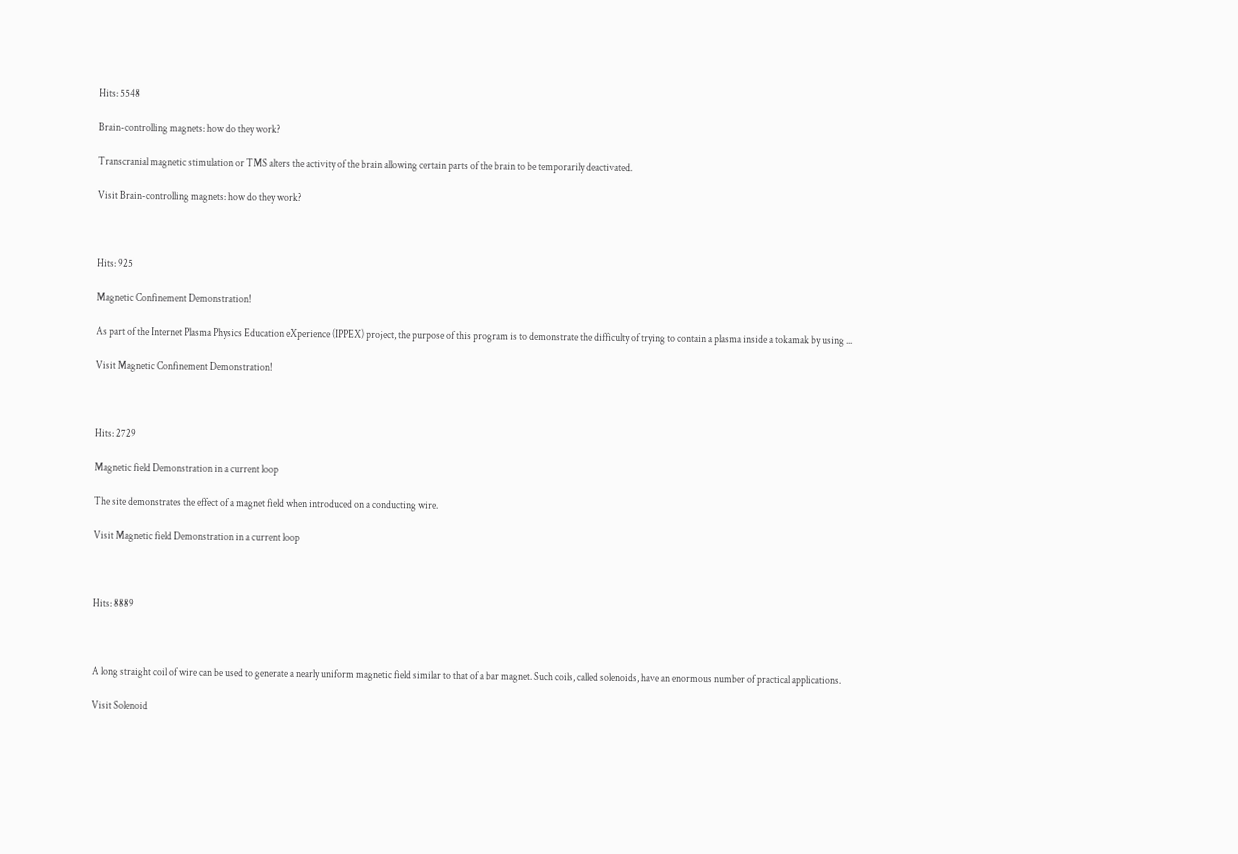Hits: 5548

Brain-controlling magnets: how do they work?

Transcranial magnetic stimulation or TMS alters the activity of the brain allowing certain parts of the brain to be temporarily deactivated.

Visit Brain-controlling magnets: how do they work?



Hits: 925

Magnetic Confinement Demonstration!

As part of the Internet Plasma Physics Education eXperience (IPPEX) project, the purpose of this program is to demonstrate the difficulty of trying to contain a plasma inside a tokamak by using ...

Visit Magnetic Confinement Demonstration!



Hits: 2729

Magnetic field Demonstration in a current loop

The site demonstrates the effect of a magnet field when introduced on a conducting wire.

Visit Magnetic field Demonstration in a current loop



Hits: 8889



A long straight coil of wire can be used to generate a nearly uniform magnetic field similar to that of a bar magnet. Such coils, called solenoids, have an enormous number of practical applications.

Visit Solenoid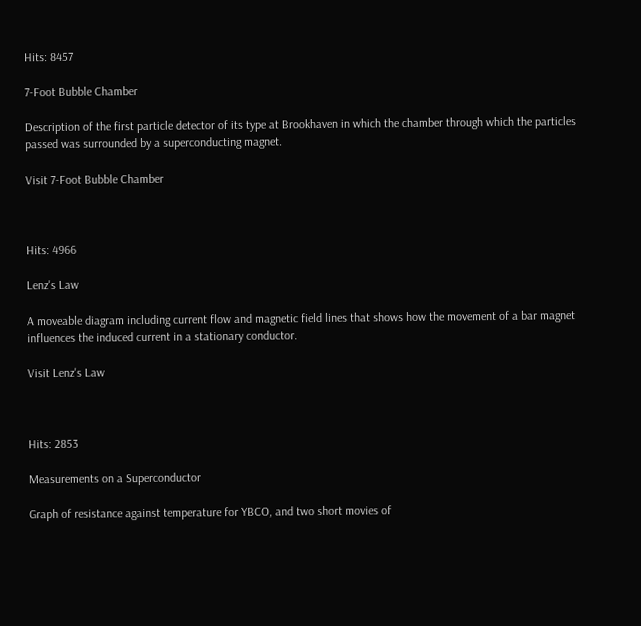Hits: 8457

7-Foot Bubble Chamber

Description of the first particle detector of its type at Brookhaven in which the chamber through which the particles passed was surrounded by a superconducting magnet.

Visit 7-Foot Bubble Chamber



Hits: 4966

Lenz's Law

A moveable diagram including current flow and magnetic field lines that shows how the movement of a bar magnet influences the induced current in a stationary conductor.

Visit Lenz's Law



Hits: 2853

Measurements on a Superconductor

Graph of resistance against temperature for YBCO, and two short movies of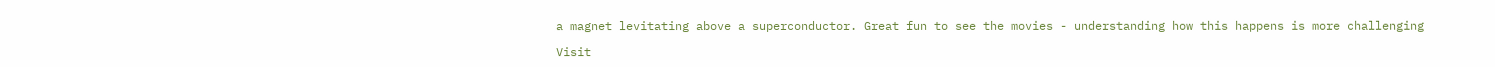a magnet levitating above a superconductor. Great fun to see the movies - understanding how this happens is more challenging

Visit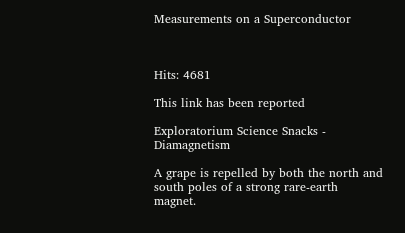Measurements on a Superconductor



Hits: 4681

This link has been reported

Exploratorium Science Snacks - Diamagnetism

A grape is repelled by both the north and south poles of a strong rare-earth magnet.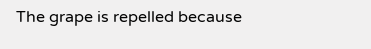The grape is repelled because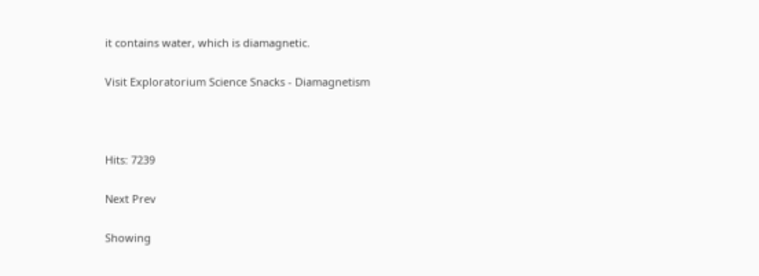it contains water, which is diamagnetic.

Visit Exploratorium Science Snacks - Diamagnetism



Hits: 7239

Next Prev

Showing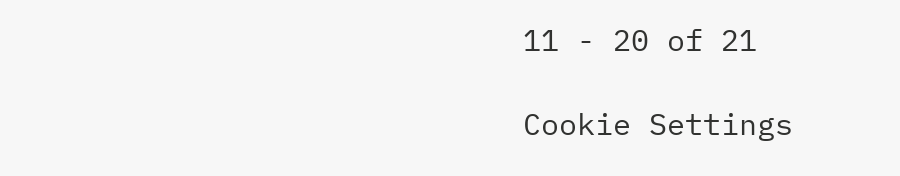11 - 20 of 21

Cookie Settings